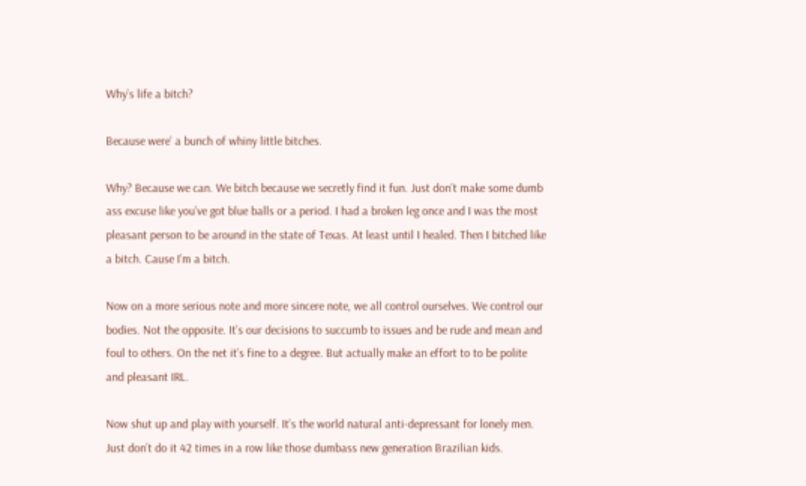Why’s life a bitch?

Because were’ a bunch of whiny little bitches.

Why? Because we can. We bitch because we secretly find it fun. Just don’t make some dumb ass excuse like you’ve got blue balls or a period. I had a broken leg once and I was the most pleasant person to be around in the state of Texas. At least until I healed. Then I bitched like a bitch. Cause I’m a bitch.

Now on a more serious note and more sincere note, we all control ourselves. We control our bodies. Not the opposite. It’s our decisions to succumb to issues and be rude and mean and foul to others. On the net it’s fine to a degree. But actually make an effort to to be polite and pleasant IRL.

Now shut up and play with yourself. It’s the world natural anti-depressant for lonely men. Just don’t do it 42 times in a row like those dumbass new generation Brazilian kids.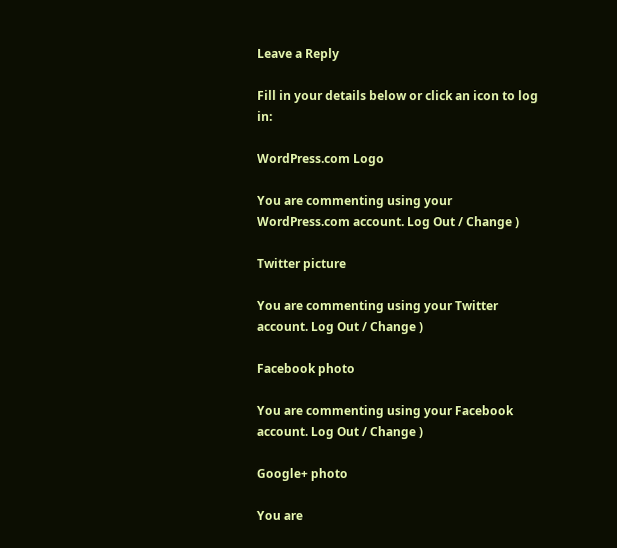Leave a Reply

Fill in your details below or click an icon to log in:

WordPress.com Logo

You are commenting using your WordPress.com account. Log Out / Change )

Twitter picture

You are commenting using your Twitter account. Log Out / Change )

Facebook photo

You are commenting using your Facebook account. Log Out / Change )

Google+ photo

You are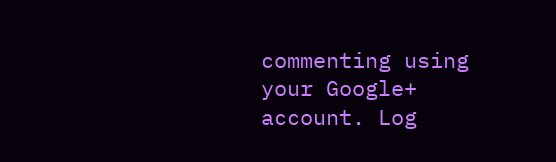commenting using your Google+ account. Log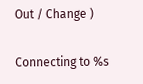Out / Change )

Connecting to %s